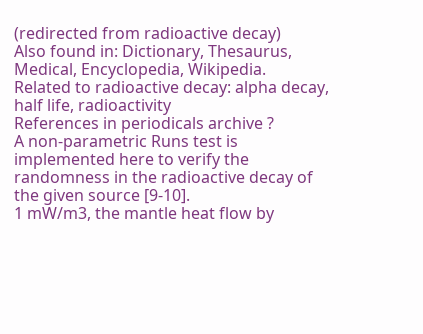(redirected from radioactive decay)
Also found in: Dictionary, Thesaurus, Medical, Encyclopedia, Wikipedia.
Related to radioactive decay: alpha decay, half life, radioactivity
References in periodicals archive ?
A non-parametric Runs test is implemented here to verify the randomness in the radioactive decay of the given source [9-10].
1 mW/m3, the mantle heat flow by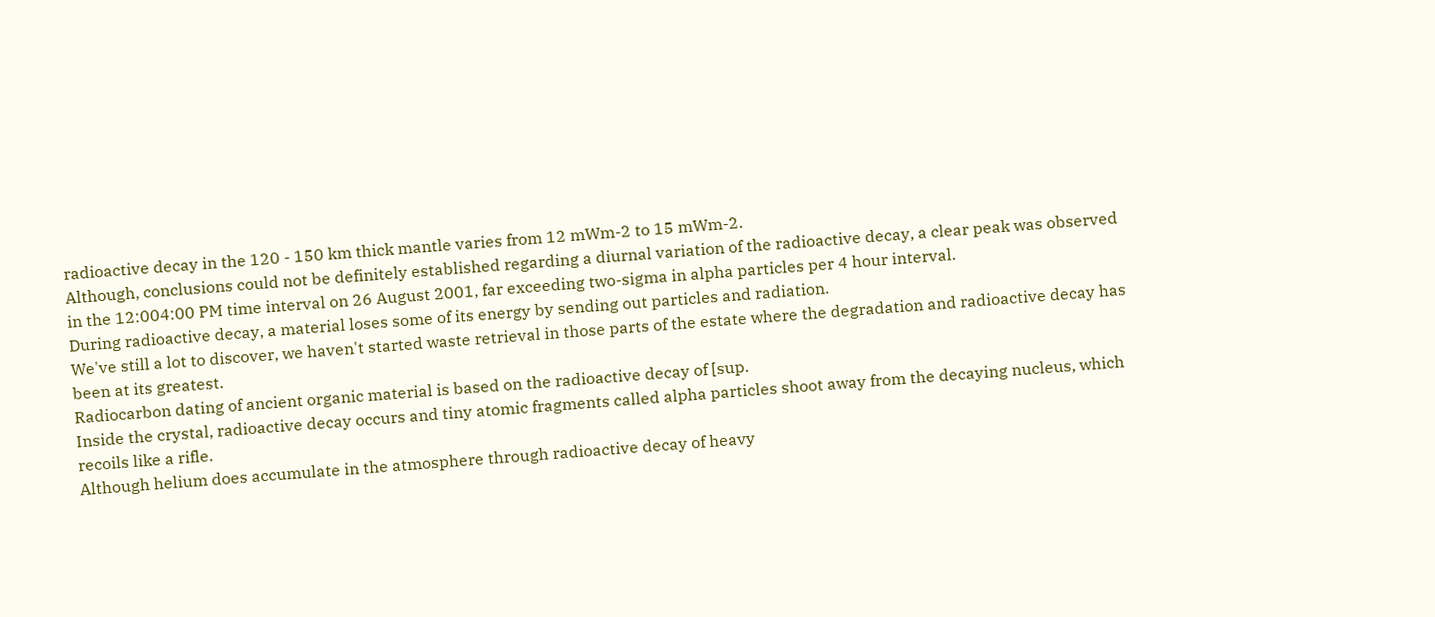radioactive decay in the 120 - 150 km thick mantle varies from 12 mWm-2 to 15 mWm-2.
Although, conclusions could not be definitely established regarding a diurnal variation of the radioactive decay, a clear peak was observed in the 12:004:00 PM time interval on 26 August 2001, far exceeding two-sigma in alpha particles per 4 hour interval.
During radioactive decay, a material loses some of its energy by sending out particles and radiation.
We've still a lot to discover, we haven't started waste retrieval in those parts of the estate where the degradation and radioactive decay has been at its greatest.
Radiocarbon dating of ancient organic material is based on the radioactive decay of [sup.
Inside the crystal, radioactive decay occurs and tiny atomic fragments called alpha particles shoot away from the decaying nucleus, which recoils like a rifle.
Although helium does accumulate in the atmosphere through radioactive decay of heavy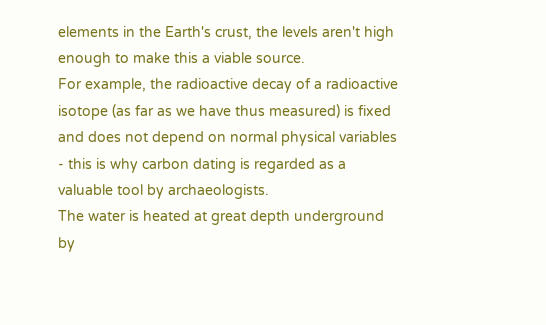elements in the Earth's crust, the levels aren't high enough to make this a viable source.
For example, the radioactive decay of a radioactive isotope (as far as we have thus measured) is fixed and does not depend on normal physical variables - this is why carbon dating is regarded as a valuable tool by archaeologists.
The water is heated at great depth underground by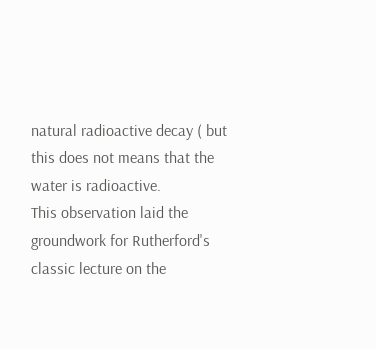natural radioactive decay ( but this does not means that the water is radioactive.
This observation laid the groundwork for Rutherford's classic lecture on the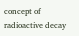concept of radioactive decay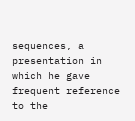sequences, a presentation in which he gave frequent reference to the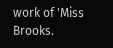work of 'Miss Brooks.